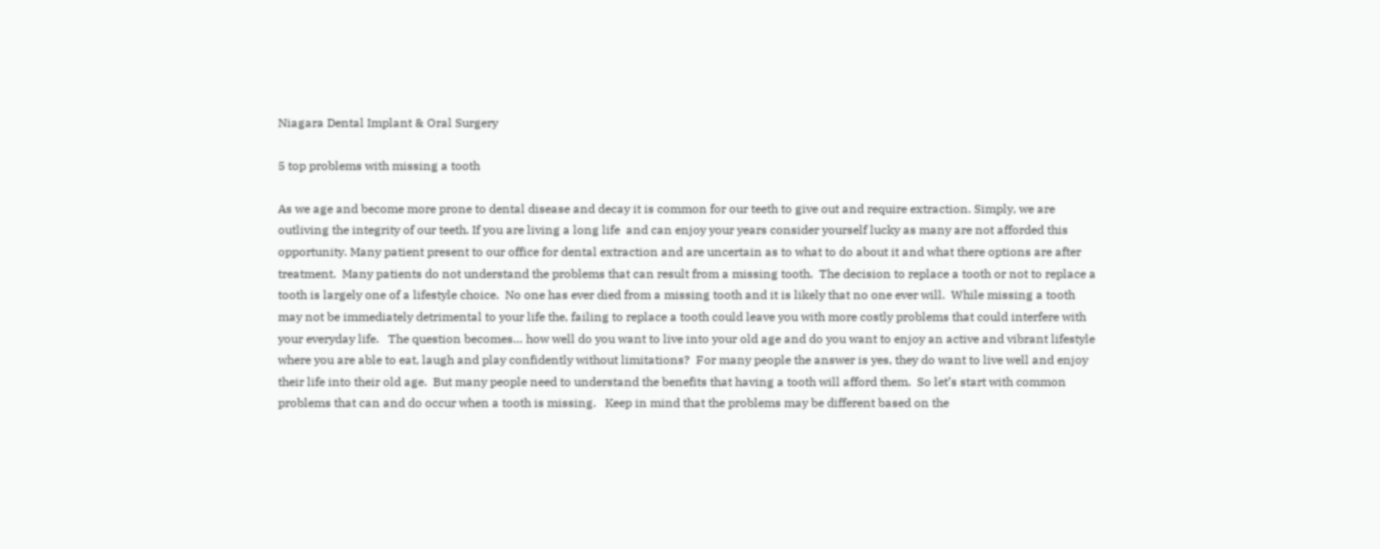Niagara Dental Implant & Oral Surgery

5 top problems with missing a tooth

As we age and become more prone to dental disease and decay it is common for our teeth to give out and require extraction. Simply, we are outliving the integrity of our teeth. If you are living a long life  and can enjoy your years consider yourself lucky as many are not afforded this opportunity. Many patient present to our office for dental extraction and are uncertain as to what to do about it and what there options are after treatment.  Many patients do not understand the problems that can result from a missing tooth.  The decision to replace a tooth or not to replace a tooth is largely one of a lifestyle choice.  No one has ever died from a missing tooth and it is likely that no one ever will.  While missing a tooth may not be immediately detrimental to your life the, failing to replace a tooth could leave you with more costly problems that could interfere with your everyday life.   The question becomes… how well do you want to live into your old age and do you want to enjoy an active and vibrant lifestyle where you are able to eat, laugh and play confidently without limitations?  For many people the answer is yes, they do want to live well and enjoy their life into their old age.  But many people need to understand the benefits that having a tooth will afford them.  So let’s start with common problems that can and do occur when a tooth is missing.   Keep in mind that the problems may be different based on the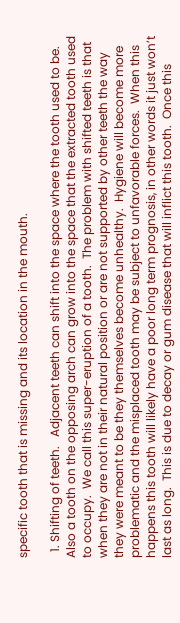specific tooth that is missing and its location in the mouth.

  1. Shifting of teeth.   Adjacent teeth can shift into the space where the tooth used to be.  Also a tooth on the opposing arch can grow into the space that the extracted tooth used to occupy.  We call this super-eruption of a tooth.  The problem with shifted teeth is that when they are not in their natural position or are not supported by other teeth the way they were meant to be they themselves become unhealthy.  Hygiene will become more problematic and the misplaced tooth may be subject to unfavorable forces.  When this happens this tooth will likely have a poor long term prognosis, in other words it just won’t last as long.  This is due to decay or gum disease that will inflict this tooth.  Once this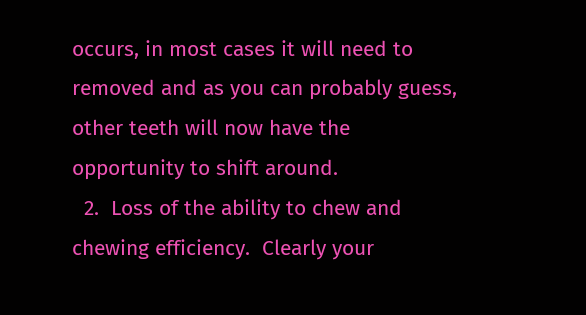occurs, in most cases it will need to removed and as you can probably guess, other teeth will now have the opportunity to shift around.
  2.  Loss of the ability to chew and chewing efficiency.  Clearly your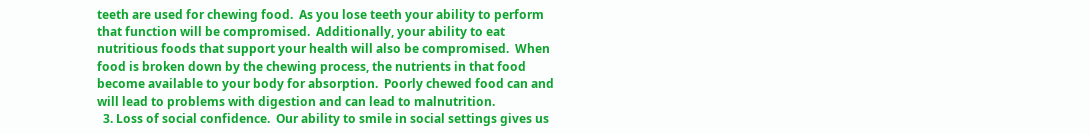teeth are used for chewing food.  As you lose teeth your ability to perform that function will be compromised.  Additionally, your ability to eat nutritious foods that support your health will also be compromised.  When food is broken down by the chewing process, the nutrients in that food become available to your body for absorption.  Poorly chewed food can and will lead to problems with digestion and can lead to malnutrition.
  3. Loss of social confidence.  Our ability to smile in social settings gives us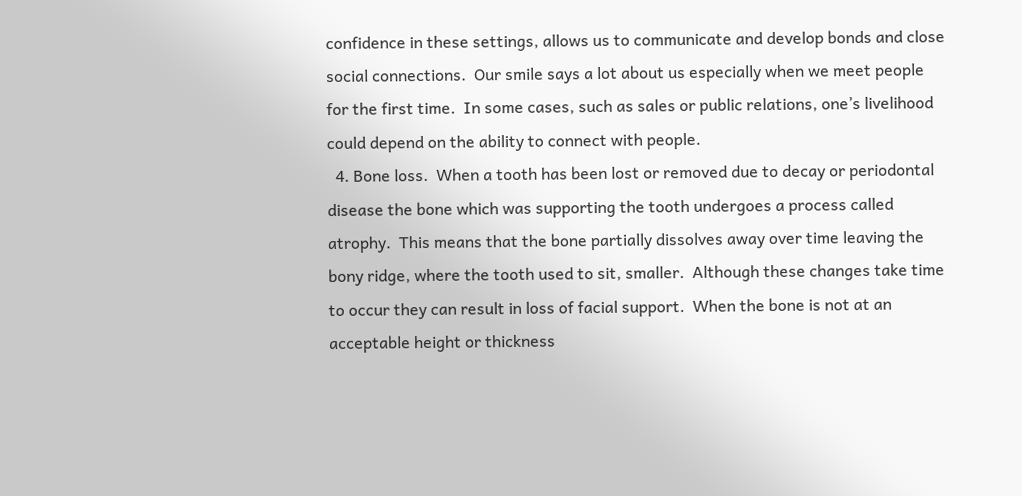confidence in these settings, allows us to communicate and develop bonds and close social connections.  Our smile says a lot about us especially when we meet people for the first time.  In some cases, such as sales or public relations, one’s livelihood could depend on the ability to connect with people.
  4. Bone loss.  When a tooth has been lost or removed due to decay or periodontal disease the bone which was supporting the tooth undergoes a process called atrophy.  This means that the bone partially dissolves away over time leaving the bony ridge, where the tooth used to sit, smaller.  Although these changes take time to occur they can result in loss of facial support.  When the bone is not at an acceptable height or thickness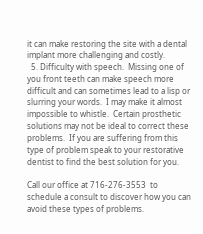it can make restoring the site with a dental implant more challenging and costly.
  5. Difficulty with speech.  Missing one of you front teeth can make speech more difficult and can sometimes lead to a lisp or slurring your words.  I may make it almost impossible to whistle.  Certain prosthetic solutions may not be ideal to correct these problems.  If you are suffering from this type of problem speak to your restorative dentist to find the best solution for you.

Call our office at 716-276-3553  to schedule a consult to discover how you can avoid these types of problems.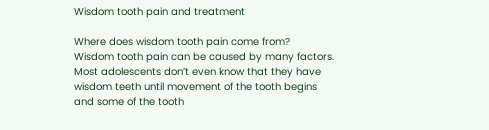Wisdom tooth pain and treatment

Where does wisdom tooth pain come from?
Wisdom tooth pain can be caused by many factors. Most adolescents don’t even know that they have wisdom teeth until movement of the tooth begins and some of the tooth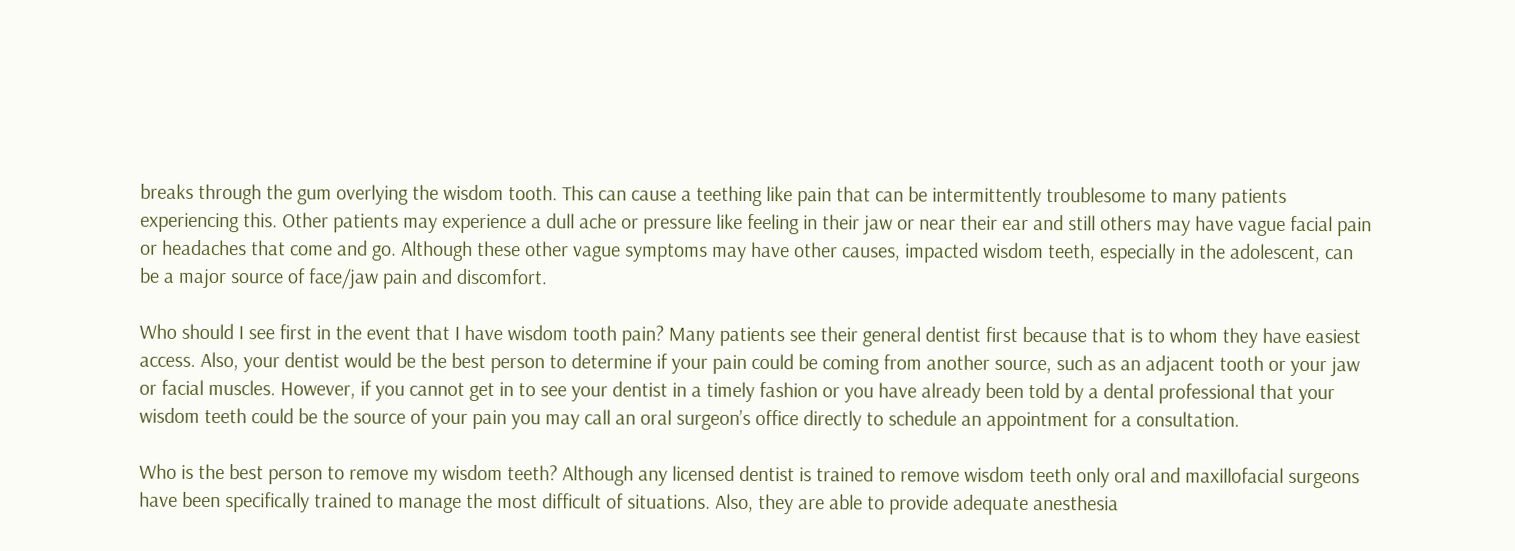breaks through the gum overlying the wisdom tooth. This can cause a teething like pain that can be intermittently troublesome to many patients experiencing this. Other patients may experience a dull ache or pressure like feeling in their jaw or near their ear and still others may have vague facial pain or headaches that come and go. Although these other vague symptoms may have other causes, impacted wisdom teeth, especially in the adolescent, can be a major source of face/jaw pain and discomfort.

Who should I see first in the event that I have wisdom tooth pain? Many patients see their general dentist first because that is to whom they have easiest access. Also, your dentist would be the best person to determine if your pain could be coming from another source, such as an adjacent tooth or your jaw or facial muscles. However, if you cannot get in to see your dentist in a timely fashion or you have already been told by a dental professional that your wisdom teeth could be the source of your pain you may call an oral surgeon’s office directly to schedule an appointment for a consultation.

Who is the best person to remove my wisdom teeth? Although any licensed dentist is trained to remove wisdom teeth only oral and maxillofacial surgeons have been specifically trained to manage the most difficult of situations. Also, they are able to provide adequate anesthesia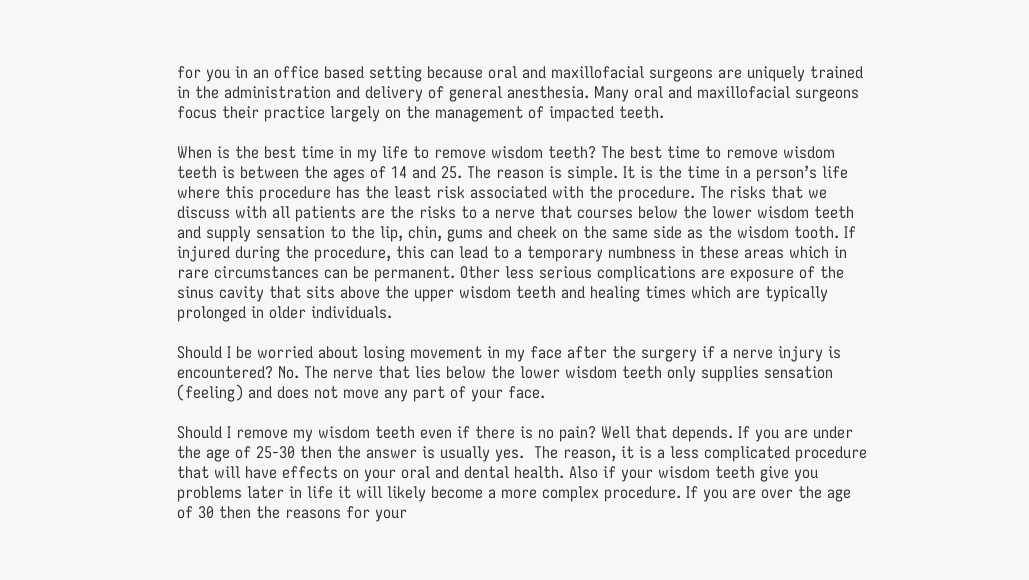for you in an office based setting because oral and maxillofacial surgeons are uniquely trained in the administration and delivery of general anesthesia. Many oral and maxillofacial surgeons focus their practice largely on the management of impacted teeth.

When is the best time in my life to remove wisdom teeth? The best time to remove wisdom teeth is between the ages of 14 and 25. The reason is simple. It is the time in a person’s life where this procedure has the least risk associated with the procedure. The risks that we discuss with all patients are the risks to a nerve that courses below the lower wisdom teeth and supply sensation to the lip, chin, gums and cheek on the same side as the wisdom tooth. If injured during the procedure, this can lead to a temporary numbness in these areas which in rare circumstances can be permanent. Other less serious complications are exposure of the sinus cavity that sits above the upper wisdom teeth and healing times which are typically prolonged in older individuals.

Should I be worried about losing movement in my face after the surgery if a nerve injury is encountered? No. The nerve that lies below the lower wisdom teeth only supplies sensation (feeling) and does not move any part of your face.

Should I remove my wisdom teeth even if there is no pain? Well that depends. If you are under the age of 25-30 then the answer is usually yes.  The reason, it is a less complicated procedure that will have effects on your oral and dental health. Also if your wisdom teeth give you problems later in life it will likely become a more complex procedure. If you are over the age of 30 then the reasons for your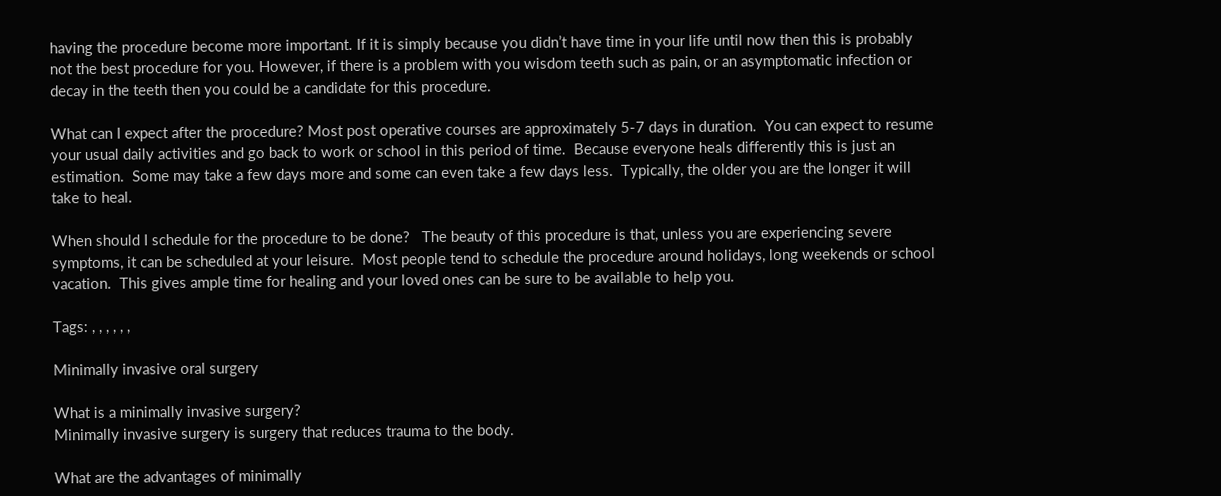having the procedure become more important. If it is simply because you didn’t have time in your life until now then this is probably not the best procedure for you. However, if there is a problem with you wisdom teeth such as pain, or an asymptomatic infection or decay in the teeth then you could be a candidate for this procedure.

What can I expect after the procedure? Most post operative courses are approximately 5-7 days in duration.  You can expect to resume your usual daily activities and go back to work or school in this period of time.  Because everyone heals differently this is just an estimation.  Some may take a few days more and some can even take a few days less.  Typically, the older you are the longer it will take to heal.

When should I schedule for the procedure to be done?   The beauty of this procedure is that, unless you are experiencing severe symptoms, it can be scheduled at your leisure.  Most people tend to schedule the procedure around holidays, long weekends or school vacation.  This gives ample time for healing and your loved ones can be sure to be available to help you.

Tags: , , , , , ,

Minimally invasive oral surgery

What is a minimally invasive surgery?
Minimally invasive surgery is surgery that reduces trauma to the body.

What are the advantages of minimally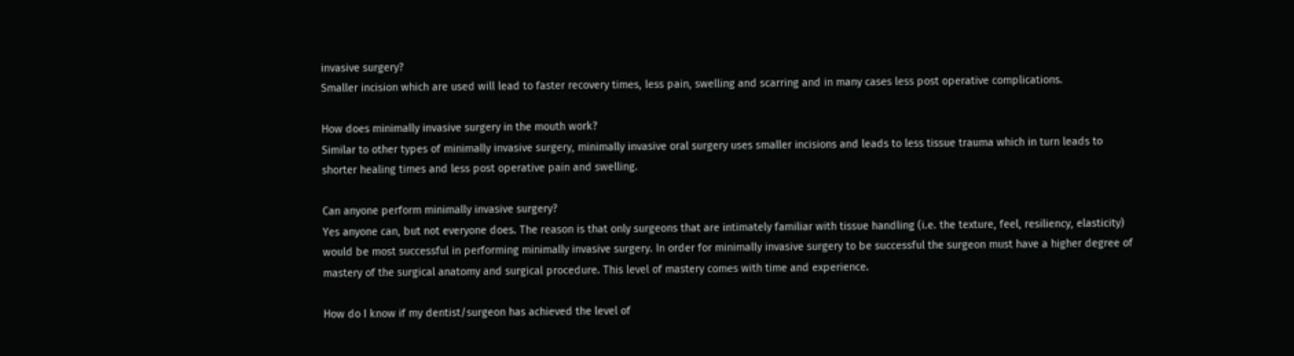invasive surgery?
Smaller incision which are used will lead to faster recovery times, less pain, swelling and scarring and in many cases less post operative complications.

How does minimally invasive surgery in the mouth work?
Similar to other types of minimally invasive surgery, minimally invasive oral surgery uses smaller incisions and leads to less tissue trauma which in turn leads to shorter healing times and less post operative pain and swelling.

Can anyone perform minimally invasive surgery?
Yes anyone can, but not everyone does. The reason is that only surgeons that are intimately familiar with tissue handling (i.e. the texture, feel, resiliency, elasticity) would be most successful in performing minimally invasive surgery. In order for minimally invasive surgery to be successful the surgeon must have a higher degree of mastery of the surgical anatomy and surgical procedure. This level of mastery comes with time and experience.

How do I know if my dentist/surgeon has achieved the level of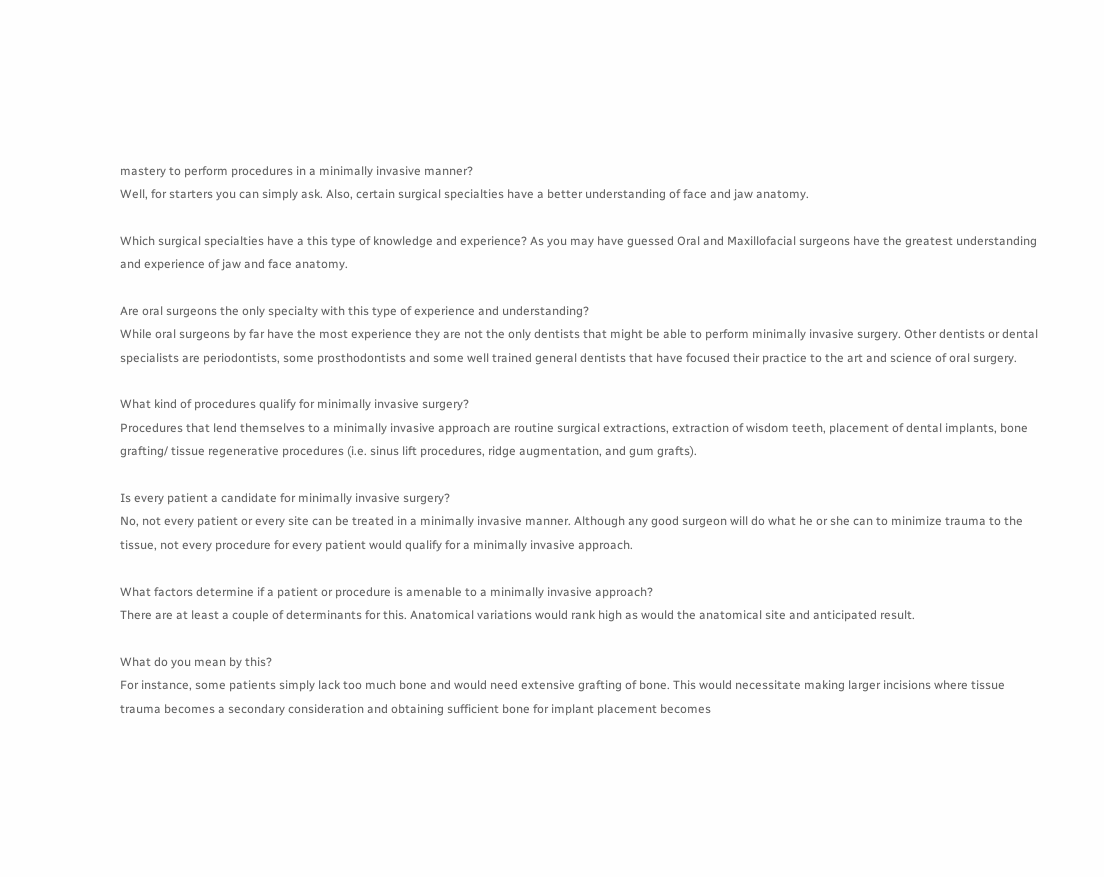mastery to perform procedures in a minimally invasive manner?
Well, for starters you can simply ask. Also, certain surgical specialties have a better understanding of face and jaw anatomy.

Which surgical specialties have a this type of knowledge and experience? As you may have guessed Oral and Maxillofacial surgeons have the greatest understanding and experience of jaw and face anatomy.

Are oral surgeons the only specialty with this type of experience and understanding?
While oral surgeons by far have the most experience they are not the only dentists that might be able to perform minimally invasive surgery. Other dentists or dental specialists are periodontists, some prosthodontists and some well trained general dentists that have focused their practice to the art and science of oral surgery.

What kind of procedures qualify for minimally invasive surgery?
Procedures that lend themselves to a minimally invasive approach are routine surgical extractions, extraction of wisdom teeth, placement of dental implants, bone grafting/ tissue regenerative procedures (i.e. sinus lift procedures, ridge augmentation, and gum grafts).

Is every patient a candidate for minimally invasive surgery?
No, not every patient or every site can be treated in a minimally invasive manner. Although any good surgeon will do what he or she can to minimize trauma to the tissue, not every procedure for every patient would qualify for a minimally invasive approach.

What factors determine if a patient or procedure is amenable to a minimally invasive approach?
There are at least a couple of determinants for this. Anatomical variations would rank high as would the anatomical site and anticipated result.

What do you mean by this?
For instance, some patients simply lack too much bone and would need extensive grafting of bone. This would necessitate making larger incisions where tissue trauma becomes a secondary consideration and obtaining sufficient bone for implant placement becomes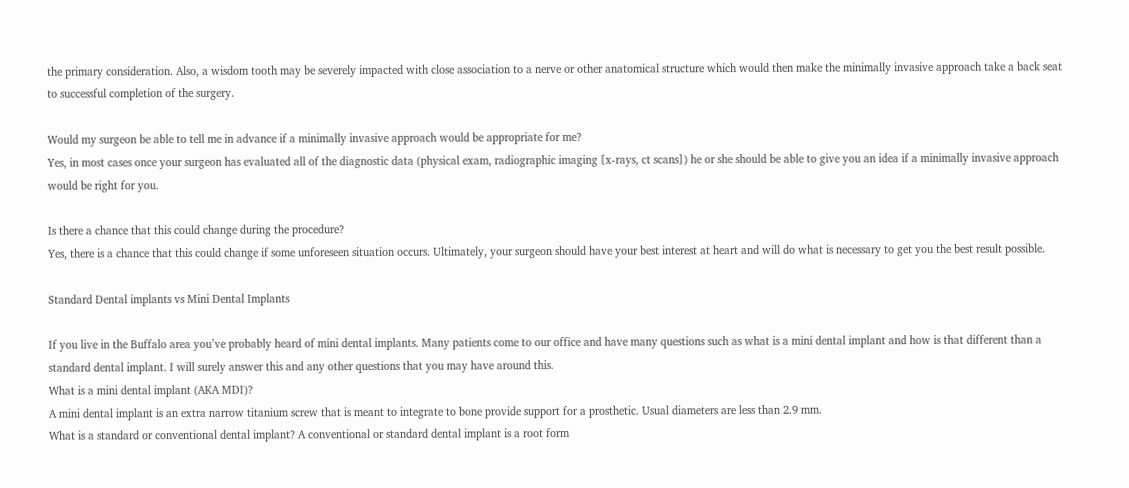the primary consideration. Also, a wisdom tooth may be severely impacted with close association to a nerve or other anatomical structure which would then make the minimally invasive approach take a back seat to successful completion of the surgery.

Would my surgeon be able to tell me in advance if a minimally invasive approach would be appropriate for me?
Yes, in most cases once your surgeon has evaluated all of the diagnostic data (physical exam, radiographic imaging [x-rays, ct scans]) he or she should be able to give you an idea if a minimally invasive approach would be right for you.

Is there a chance that this could change during the procedure?
Yes, there is a chance that this could change if some unforeseen situation occurs. Ultimately, your surgeon should have your best interest at heart and will do what is necessary to get you the best result possible.

Standard Dental implants vs Mini Dental Implants

If you live in the Buffalo area you’ve probably heard of mini dental implants. Many patients come to our office and have many questions such as what is a mini dental implant and how is that different than a standard dental implant. I will surely answer this and any other questions that you may have around this.
What is a mini dental implant (AKA MDI)?
A mini dental implant is an extra narrow titanium screw that is meant to integrate to bone provide support for a prosthetic. Usual diameters are less than 2.9 mm.
What is a standard or conventional dental implant? A conventional or standard dental implant is a root form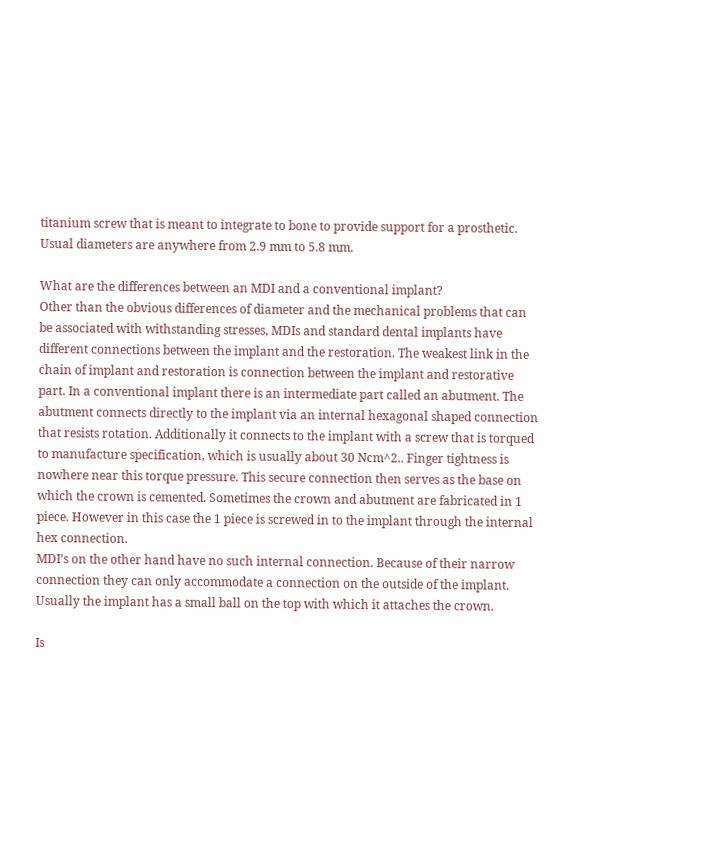titanium screw that is meant to integrate to bone to provide support for a prosthetic. Usual diameters are anywhere from 2.9 mm to 5.8 mm.

What are the differences between an MDI and a conventional implant?
Other than the obvious differences of diameter and the mechanical problems that can be associated with withstanding stresses, MDIs and standard dental implants have different connections between the implant and the restoration. The weakest link in the chain of implant and restoration is connection between the implant and restorative part. In a conventional implant there is an intermediate part called an abutment. The abutment connects directly to the implant via an internal hexagonal shaped connection that resists rotation. Additionally it connects to the implant with a screw that is torqued to manufacture specification, which is usually about 30 Ncm^2.. Finger tightness is nowhere near this torque pressure. This secure connection then serves as the base on which the crown is cemented. Sometimes the crown and abutment are fabricated in 1 piece. However in this case the 1 piece is screwed in to the implant through the internal hex connection.
MDI’s on the other hand have no such internal connection. Because of their narrow connection they can only accommodate a connection on the outside of the implant. Usually the implant has a small ball on the top with which it attaches the crown.

Is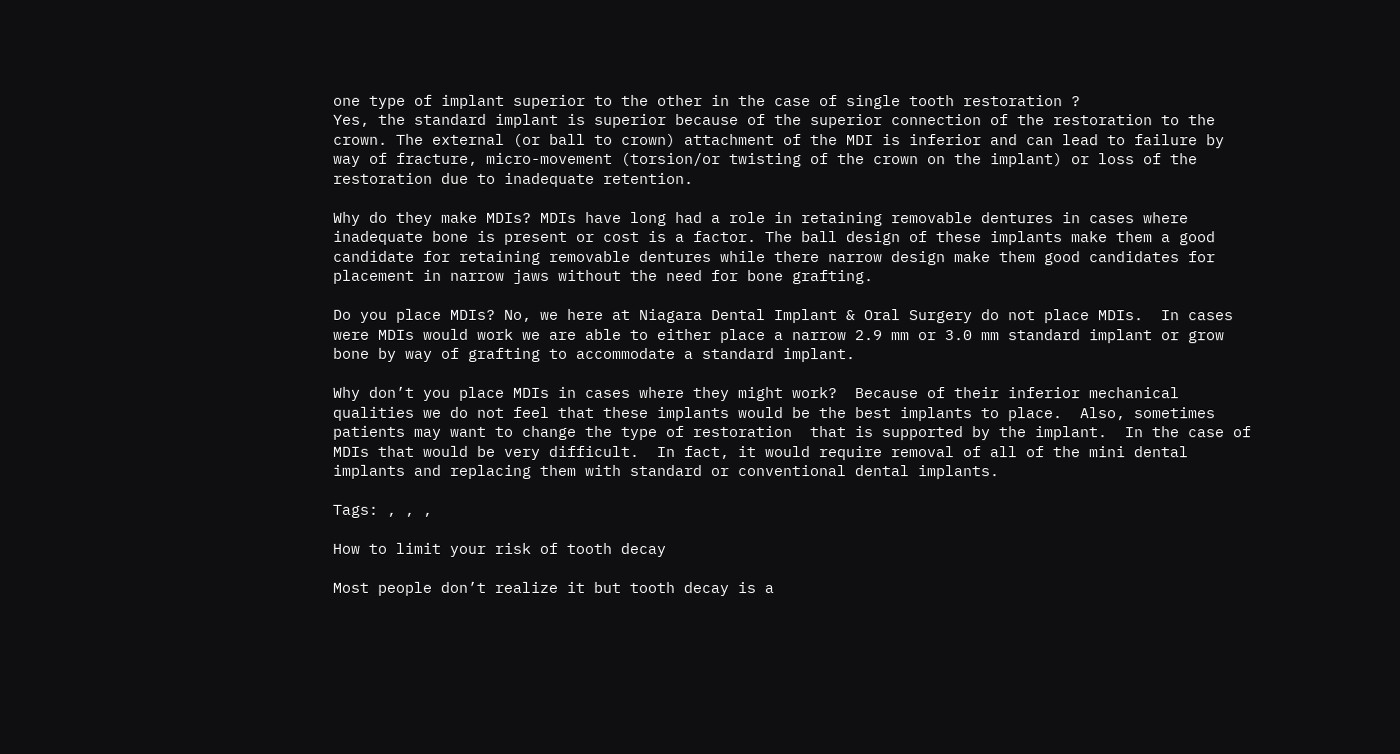one type of implant superior to the other in the case of single tooth restoration ?
Yes, the standard implant is superior because of the superior connection of the restoration to the crown. The external (or ball to crown) attachment of the MDI is inferior and can lead to failure by way of fracture, micro-movement (torsion/or twisting of the crown on the implant) or loss of the restoration due to inadequate retention.

Why do they make MDIs? MDIs have long had a role in retaining removable dentures in cases where inadequate bone is present or cost is a factor. The ball design of these implants make them a good candidate for retaining removable dentures while there narrow design make them good candidates for placement in narrow jaws without the need for bone grafting.

Do you place MDIs? No, we here at Niagara Dental Implant & Oral Surgery do not place MDIs.  In cases were MDIs would work we are able to either place a narrow 2.9 mm or 3.0 mm standard implant or grow bone by way of grafting to accommodate a standard implant.

Why don’t you place MDIs in cases where they might work?  Because of their inferior mechanical qualities we do not feel that these implants would be the best implants to place.  Also, sometimes patients may want to change the type of restoration  that is supported by the implant.  In the case of MDIs that would be very difficult.  In fact, it would require removal of all of the mini dental implants and replacing them with standard or conventional dental implants.

Tags: , , ,

How to limit your risk of tooth decay

Most people don’t realize it but tooth decay is a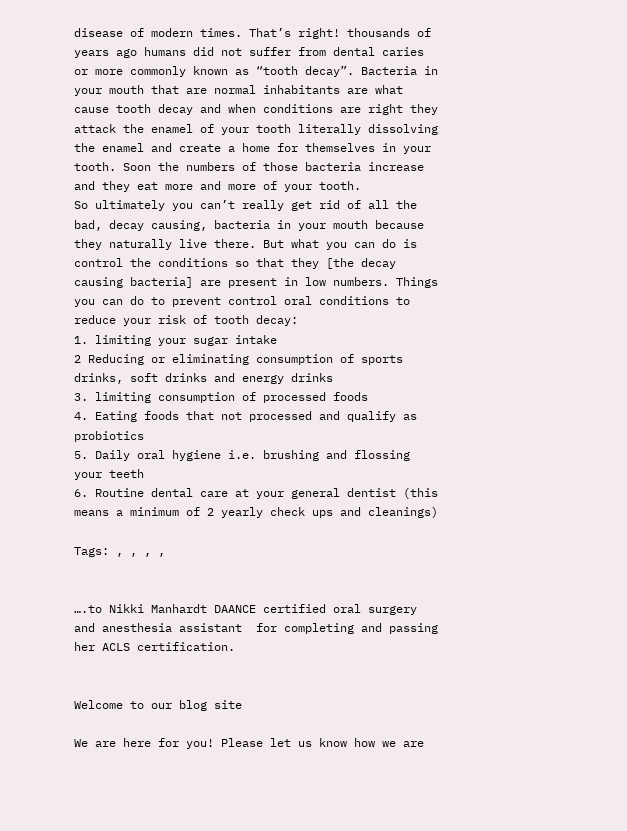disease of modern times. That’s right! thousands of years ago humans did not suffer from dental caries or more commonly known as “tooth decay”. Bacteria in your mouth that are normal inhabitants are what cause tooth decay and when conditions are right they attack the enamel of your tooth literally dissolving the enamel and create a home for themselves in your tooth. Soon the numbers of those bacteria increase and they eat more and more of your tooth.
So ultimately you can’t really get rid of all the bad, decay causing, bacteria in your mouth because they naturally live there. But what you can do is control the conditions so that they [the decay causing bacteria] are present in low numbers. Things you can do to prevent control oral conditions to reduce your risk of tooth decay:
1. limiting your sugar intake
2 Reducing or eliminating consumption of sports drinks, soft drinks and energy drinks
3. limiting consumption of processed foods
4. Eating foods that not processed and qualify as probiotics
5. Daily oral hygiene i.e. brushing and flossing your teeth
6. Routine dental care at your general dentist (this means a minimum of 2 yearly check ups and cleanings)

Tags: , , , ,


….to Nikki Manhardt DAANCE certified oral surgery and anesthesia assistant  for completing and passing her ACLS certification.


Welcome to our blog site

We are here for you! Please let us know how we are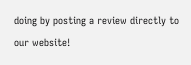doing by posting a review directly to our website!